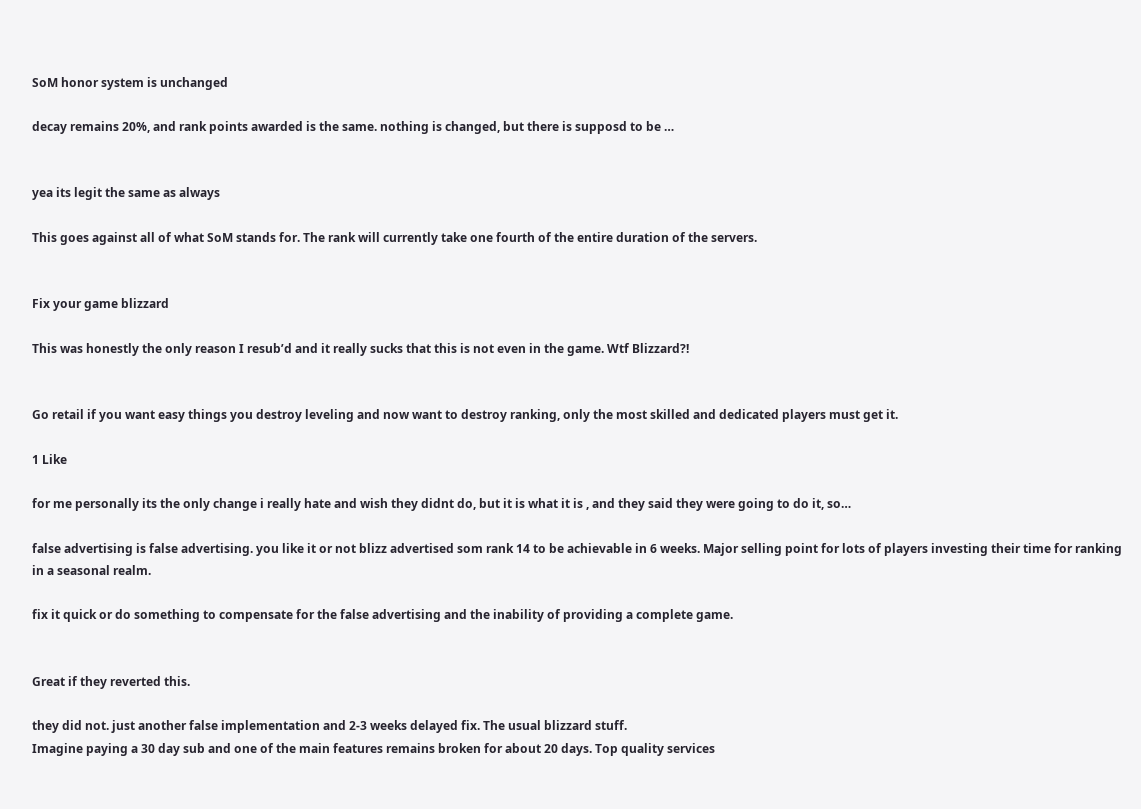SoM honor system is unchanged

decay remains 20%, and rank points awarded is the same. nothing is changed, but there is supposd to be …


yea its legit the same as always

This goes against all of what SoM stands for. The rank will currently take one fourth of the entire duration of the servers.


Fix your game blizzard

This was honestly the only reason I resub’d and it really sucks that this is not even in the game. Wtf Blizzard?!


Go retail if you want easy things you destroy leveling and now want to destroy ranking, only the most skilled and dedicated players must get it.

1 Like

for me personally its the only change i really hate and wish they didnt do, but it is what it is , and they said they were going to do it, so…

false advertising is false advertising. you like it or not blizz advertised som rank 14 to be achievable in 6 weeks. Major selling point for lots of players investing their time for ranking in a seasonal realm.

fix it quick or do something to compensate for the false advertising and the inability of providing a complete game.


Great if they reverted this.

they did not. just another false implementation and 2-3 weeks delayed fix. The usual blizzard stuff.
Imagine paying a 30 day sub and one of the main features remains broken for about 20 days. Top quality services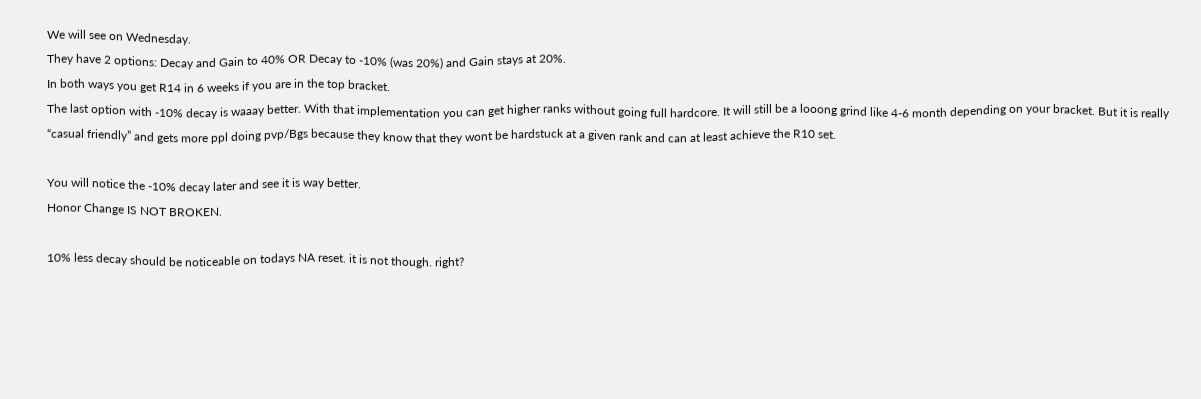We will see on Wednesday.
They have 2 options: Decay and Gain to 40% OR Decay to -10% (was 20%) and Gain stays at 20%.
In both ways you get R14 in 6 weeks if you are in the top bracket.
The last option with -10% decay is waaay better. With that implementation you can get higher ranks without going full hardcore. It will still be a looong grind like 4-6 month depending on your bracket. But it is really “casual friendly” and gets more ppl doing pvp/Bgs because they know that they wont be hardstuck at a given rank and can at least achieve the R10 set.

You will notice the -10% decay later and see it is way better.
Honor Change IS NOT BROKEN.

10% less decay should be noticeable on todays NA reset. it is not though. right?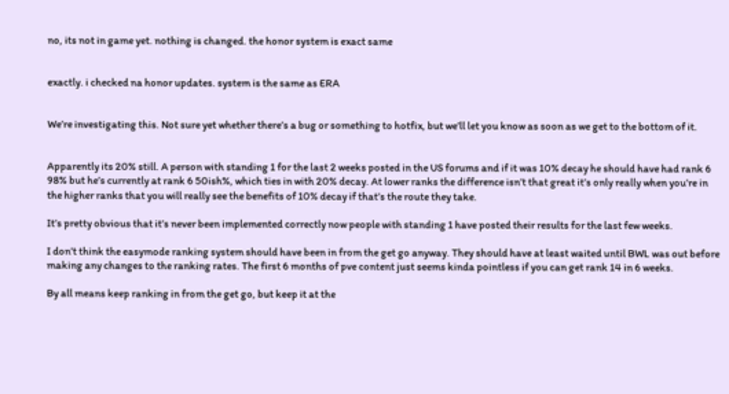no, its not in game yet. nothing is changed. the honor system is exact same


exactly. i checked na honor updates. system is the same as ERA


We’re investigating this. Not sure yet whether there’s a bug or something to hotfix, but we’ll let you know as soon as we get to the bottom of it.


Apparently its 20% still. A person with standing 1 for the last 2 weeks posted in the US forums and if it was 10% decay he should have had rank 6 98% but he’s currently at rank 6 50ish%, which ties in with 20% decay. At lower ranks the difference isn’t that great it’s only really when you’re in the higher ranks that you will really see the benefits of 10% decay if that’s the route they take.

It’s pretty obvious that it’s never been implemented correctly now people with standing 1 have posted their results for the last few weeks.

I don’t think the easymode ranking system should have been in from the get go anyway. They should have at least waited until BWL was out before making any changes to the ranking rates. The first 6 months of pve content just seems kinda pointless if you can get rank 14 in 6 weeks.

By all means keep ranking in from the get go, but keep it at the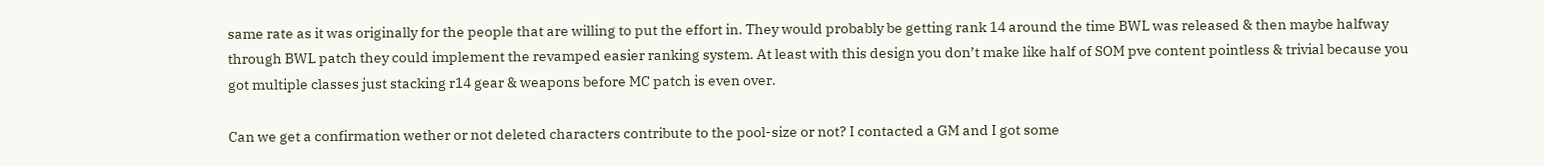same rate as it was originally for the people that are willing to put the effort in. They would probably be getting rank 14 around the time BWL was released & then maybe halfway through BWL patch they could implement the revamped easier ranking system. At least with this design you don’t make like half of SOM pve content pointless & trivial because you got multiple classes just stacking r14 gear & weapons before MC patch is even over.

Can we get a confirmation wether or not deleted characters contribute to the pool-size or not? I contacted a GM and I got some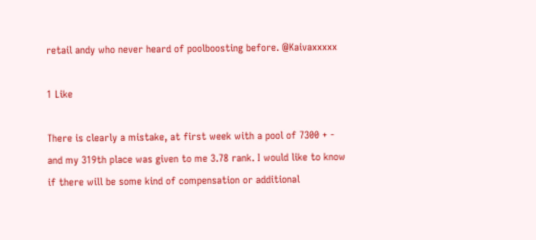retail andy who never heard of poolboosting before. @Kaivaxxxxx

1 Like

There is clearly a mistake, at first week with a pool of 7300 + - and my 319th place was given to me 3.78 rank. I would like to know if there will be some kind of compensation or additional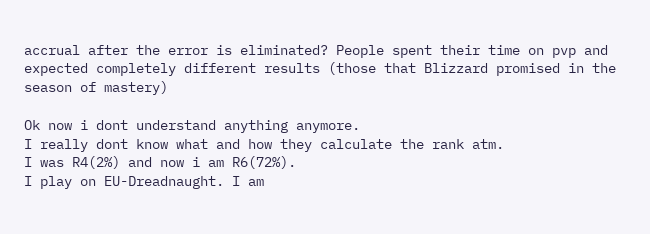accrual after the error is eliminated? People spent their time on pvp and expected completely different results (those that Blizzard promised in the season of mastery)

Ok now i dont understand anything anymore.
I really dont know what and how they calculate the rank atm.
I was R4(2%) and now i am R6(72%).
I play on EU-Dreadnaught. I am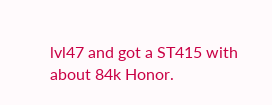lvl47 and got a ST415 with about 84k Honor.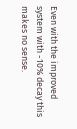Even with the improved system with -10% decay this makes no sense.